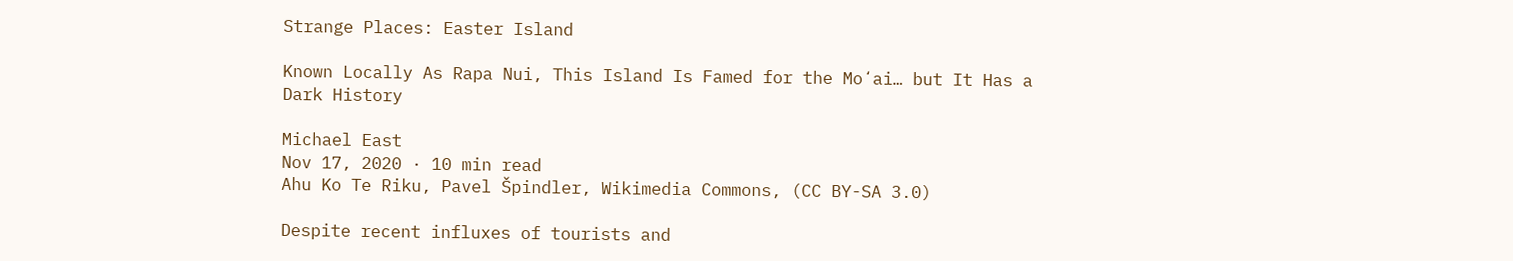Strange Places: Easter Island

Known Locally As Rapa Nui, This Island Is Famed for the Moʻai… but It Has a Dark History

Michael East
Nov 17, 2020 · 10 min read
Ahu Ko Te Riku, Pavel Špindler, Wikimedia Commons, (CC BY-SA 3.0)

Despite recent influxes of tourists and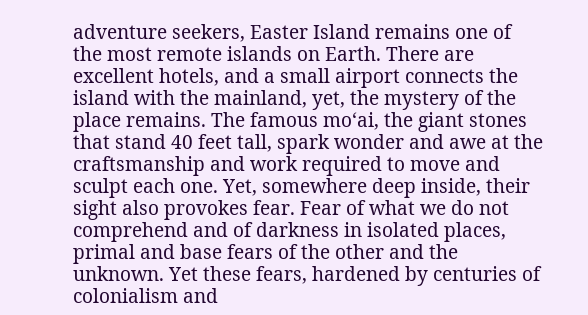adventure seekers, Easter Island remains one of the most remote islands on Earth. There are excellent hotels, and a small airport connects the island with the mainland, yet, the mystery of the place remains. The famous moʻai, the giant stones that stand 40 feet tall, spark wonder and awe at the craftsmanship and work required to move and sculpt each one. Yet, somewhere deep inside, their sight also provokes fear. Fear of what we do not comprehend and of darkness in isolated places, primal and base fears of the other and the unknown. Yet these fears, hardened by centuries of colonialism and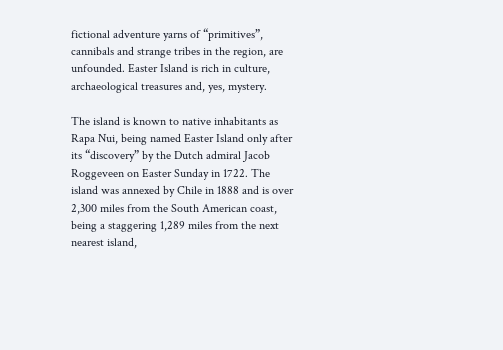fictional adventure yarns of “primitives”, cannibals and strange tribes in the region, are unfounded. Easter Island is rich in culture, archaeological treasures and, yes, mystery.

The island is known to native inhabitants as Rapa Nui, being named Easter Island only after its “discovery” by the Dutch admiral Jacob Roggeveen on Easter Sunday in 1722. The island was annexed by Chile in 1888 and is over 2,300 miles from the South American coast, being a staggering 1,289 miles from the next nearest island,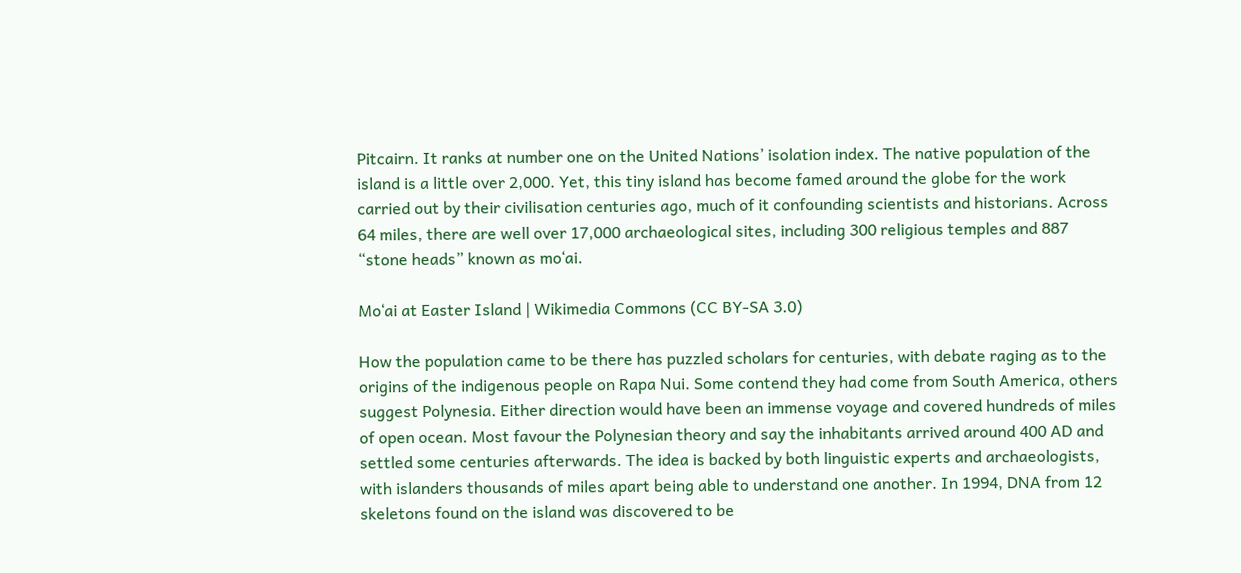Pitcairn. It ranks at number one on the United Nations’ isolation index. The native population of the island is a little over 2,000. Yet, this tiny island has become famed around the globe for the work carried out by their civilisation centuries ago, much of it confounding scientists and historians. Across 64 miles, there are well over 17,000 archaeological sites, including 300 religious temples and 887 “stone heads” known as moʻai.

Moʻai at Easter Island | Wikimedia Commons (CC BY-SA 3.0)

How the population came to be there has puzzled scholars for centuries, with debate raging as to the origins of the indigenous people on Rapa Nui. Some contend they had come from South America, others suggest Polynesia. Either direction would have been an immense voyage and covered hundreds of miles of open ocean. Most favour the Polynesian theory and say the inhabitants arrived around 400 AD and settled some centuries afterwards. The idea is backed by both linguistic experts and archaeologists, with islanders thousands of miles apart being able to understand one another. In 1994, DNA from 12 skeletons found on the island was discovered to be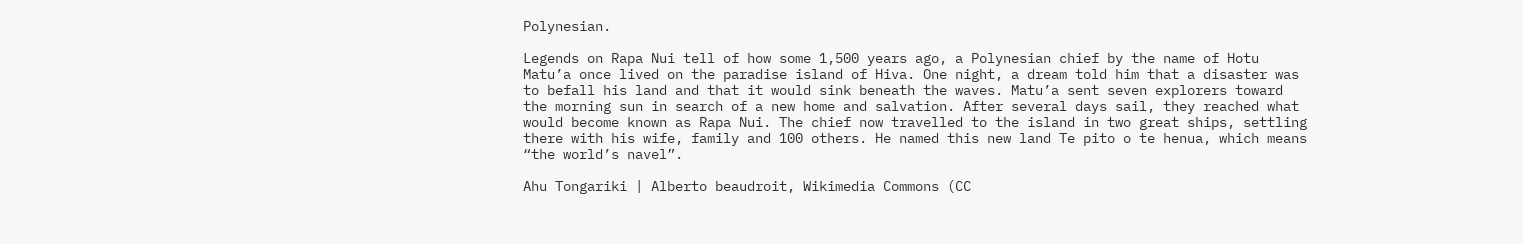Polynesian.

Legends on Rapa Nui tell of how some 1,500 years ago, a Polynesian chief by the name of Hotu Matu’a once lived on the paradise island of Hiva. One night, a dream told him that a disaster was to befall his land and that it would sink beneath the waves. Matu’a sent seven explorers toward the morning sun in search of a new home and salvation. After several days sail, they reached what would become known as Rapa Nui. The chief now travelled to the island in two great ships, settling there with his wife, family and 100 others. He named this new land Te pito o te henua, which means “the world’s navel”.

Ahu Tongariki | Alberto beaudroit, Wikimedia Commons (CC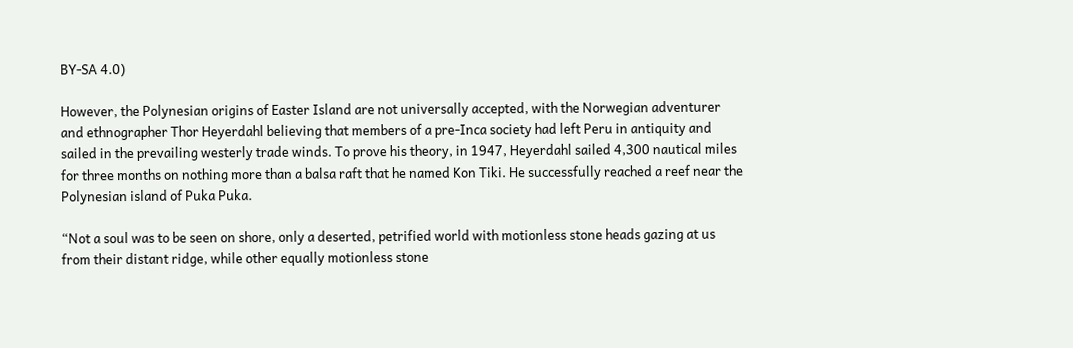BY-SA 4.0)

However, the Polynesian origins of Easter Island are not universally accepted, with the Norwegian adventurer and ethnographer Thor Heyerdahl believing that members of a pre-Inca society had left Peru in antiquity and sailed in the prevailing westerly trade winds. To prove his theory, in 1947, Heyerdahl sailed 4,300 nautical miles for three months on nothing more than a balsa raft that he named Kon Tiki. He successfully reached a reef near the Polynesian island of Puka Puka.

“Not a soul was to be seen on shore, only a deserted, petrified world with motionless stone heads gazing at us from their distant ridge, while other equally motionless stone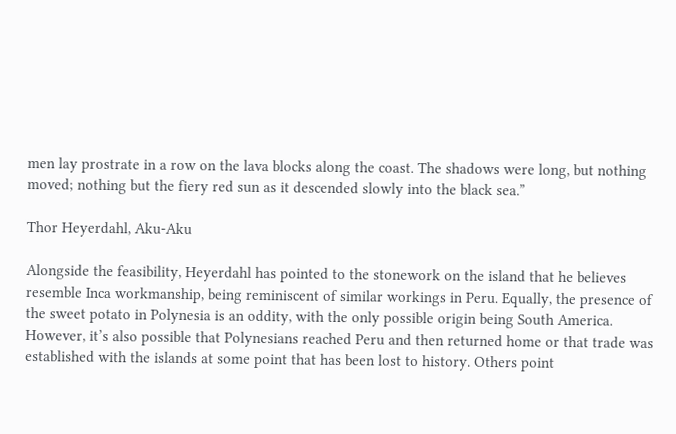men lay prostrate in a row on the lava blocks along the coast. The shadows were long, but nothing moved; nothing but the fiery red sun as it descended slowly into the black sea.”

Thor Heyerdahl, Aku-Aku

Alongside the feasibility, Heyerdahl has pointed to the stonework on the island that he believes resemble Inca workmanship, being reminiscent of similar workings in Peru. Equally, the presence of the sweet potato in Polynesia is an oddity, with the only possible origin being South America. However, it’s also possible that Polynesians reached Peru and then returned home or that trade was established with the islands at some point that has been lost to history. Others point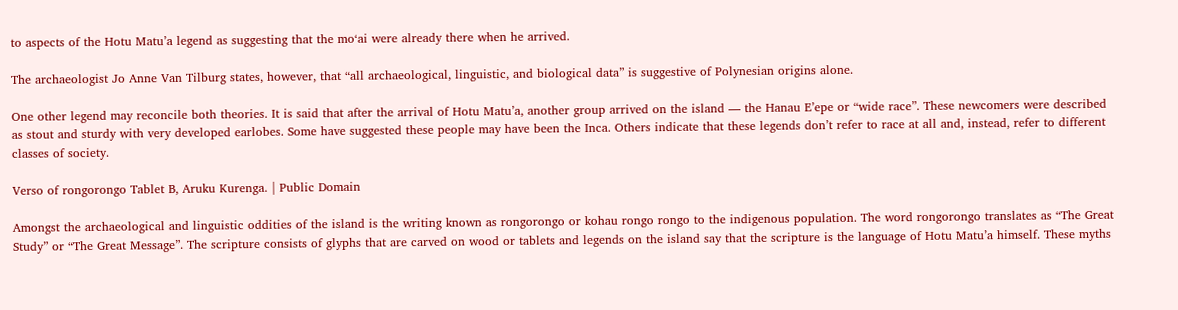to aspects of the Hotu Matu’a legend as suggesting that the moʻai were already there when he arrived.

The archaeologist Jo Anne Van Tilburg states, however, that “all archaeological, linguistic, and biological data” is suggestive of Polynesian origins alone.

One other legend may reconcile both theories. It is said that after the arrival of Hotu Matu’a, another group arrived on the island — the Hanau E’epe or “wide race”. These newcomers were described as stout and sturdy with very developed earlobes. Some have suggested these people may have been the Inca. Others indicate that these legends don’t refer to race at all and, instead, refer to different classes of society.

Verso of rongorongo Tablet B, Aruku Kurenga. | Public Domain

Amongst the archaeological and linguistic oddities of the island is the writing known as rongorongo or kohau rongo rongo to the indigenous population. The word rongorongo translates as “The Great Study” or “The Great Message”. The scripture consists of glyphs that are carved on wood or tablets and legends on the island say that the scripture is the language of Hotu Matu’a himself. These myths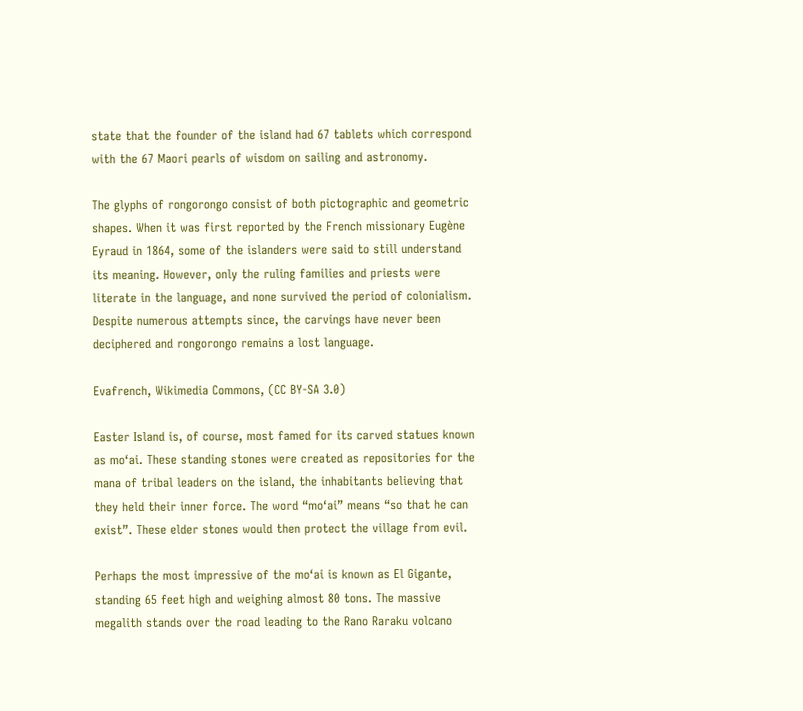state that the founder of the island had 67 tablets which correspond with the 67 Maori pearls of wisdom on sailing and astronomy.

The glyphs of rongorongo consist of both pictographic and geometric shapes. When it was first reported by the French missionary Eugène Eyraud in 1864, some of the islanders were said to still understand its meaning. However, only the ruling families and priests were literate in the language, and none survived the period of colonialism. Despite numerous attempts since, the carvings have never been deciphered and rongorongo remains a lost language.

Evafrench, Wikimedia Commons, (CC BY-SA 3.0)

Easter Island is, of course, most famed for its carved statues known as moʻai. These standing stones were created as repositories for the mana of tribal leaders on the island, the inhabitants believing that they held their inner force. The word “moʻai” means “so that he can exist”. These elder stones would then protect the village from evil.

Perhaps the most impressive of the moʻai is known as El Gigante, standing 65 feet high and weighing almost 80 tons. The massive megalith stands over the road leading to the Rano Raraku volcano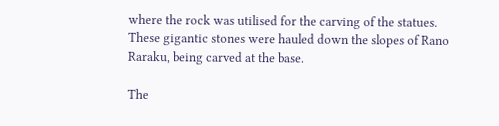where the rock was utilised for the carving of the statues. These gigantic stones were hauled down the slopes of Rano Raraku, being carved at the base.

The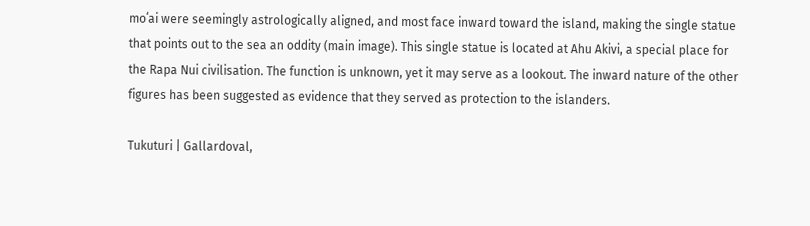moʻai were seemingly astrologically aligned, and most face inward toward the island, making the single statue that points out to the sea an oddity (main image). This single statue is located at Ahu Akivi, a special place for the Rapa Nui civilisation. The function is unknown, yet it may serve as a lookout. The inward nature of the other figures has been suggested as evidence that they served as protection to the islanders.

Tukuturi | Gallardoval,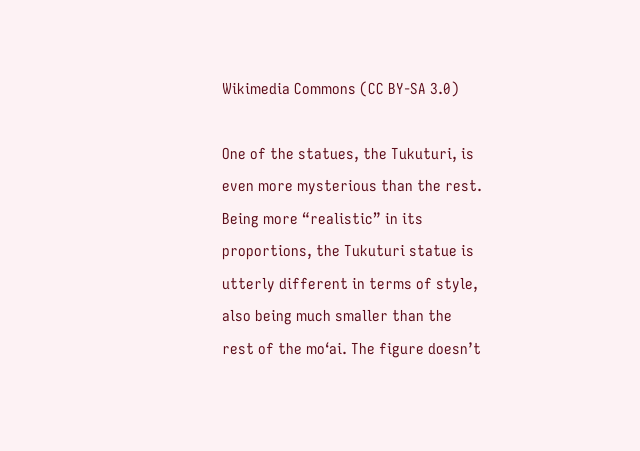Wikimedia Commons (CC BY-SA 3.0)

One of the statues, the Tukuturi, is even more mysterious than the rest. Being more “realistic” in its proportions, the Tukuturi statue is utterly different in terms of style, also being much smaller than the rest of the moʻai. The figure doesn’t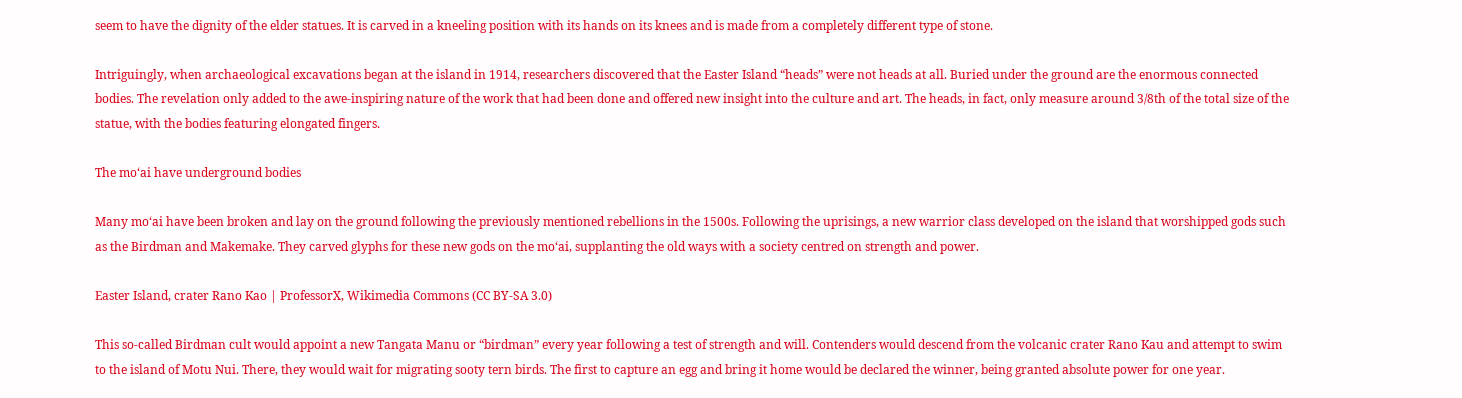seem to have the dignity of the elder statues. It is carved in a kneeling position with its hands on its knees and is made from a completely different type of stone.

Intriguingly, when archaeological excavations began at the island in 1914, researchers discovered that the Easter Island “heads” were not heads at all. Buried under the ground are the enormous connected bodies. The revelation only added to the awe-inspiring nature of the work that had been done and offered new insight into the culture and art. The heads, in fact, only measure around 3/8th of the total size of the statue, with the bodies featuring elongated fingers.

The moʻai have underground bodies

Many moʻai have been broken and lay on the ground following the previously mentioned rebellions in the 1500s. Following the uprisings, a new warrior class developed on the island that worshipped gods such as the Birdman and Makemake. They carved glyphs for these new gods on the moʻai, supplanting the old ways with a society centred on strength and power.

Easter Island, crater Rano Kao | ProfessorX, Wikimedia Commons (CC BY-SA 3.0)

This so-called Birdman cult would appoint a new Tangata Manu or “birdman” every year following a test of strength and will. Contenders would descend from the volcanic crater Rano Kau and attempt to swim to the island of Motu Nui. There, they would wait for migrating sooty tern birds. The first to capture an egg and bring it home would be declared the winner, being granted absolute power for one year.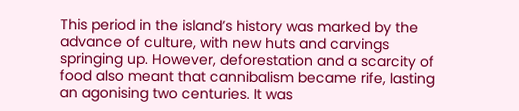This period in the island’s history was marked by the advance of culture, with new huts and carvings springing up. However, deforestation and a scarcity of food also meant that cannibalism became rife, lasting an agonising two centuries. It was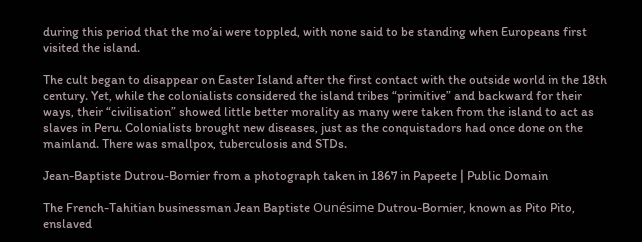during this period that the moʻai were toppled, with none said to be standing when Europeans first visited the island.

The cult began to disappear on Easter Island after the first contact with the outside world in the 18th century. Yet, while the colonialists considered the island tribes “primitive” and backward for their ways, their “civilisation” showed little better morality as many were taken from the island to act as slaves in Peru. Colonialists brought new diseases, just as the conquistadors had once done on the mainland. There was smallpox, tuberculosis and STDs.

Jean-Baptiste Dutrou-Bornier from a photograph taken in 1867 in Papeete | Public Domain

The French-Tahitian businessman Jean Baptiste Ounésime Dutrou-Bornier, known as Pito Pito, enslaved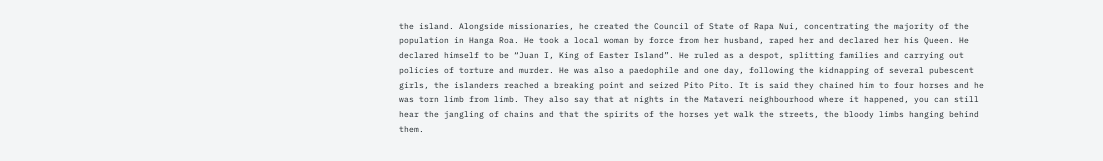the island. Alongside missionaries, he created the Council of State of Rapa Nui, concentrating the majority of the population in Hanga Roa. He took a local woman by force from her husband, raped her and declared her his Queen. He declared himself to be “Juan I, King of Easter Island”. He ruled as a despot, splitting families and carrying out policies of torture and murder. He was also a paedophile and one day, following the kidnapping of several pubescent girls, the islanders reached a breaking point and seized Pito Pito. It is said they chained him to four horses and he was torn limb from limb. They also say that at nights in the Mataveri neighbourhood where it happened, you can still hear the jangling of chains and that the spirits of the horses yet walk the streets, the bloody limbs hanging behind them.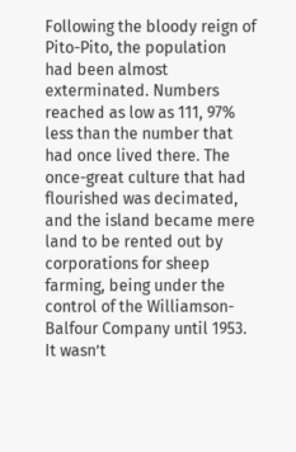Following the bloody reign of Pito-Pito, the population had been almost exterminated. Numbers reached as low as 111, 97% less than the number that had once lived there. The once-great culture that had flourished was decimated, and the island became mere land to be rented out by corporations for sheep farming, being under the control of the Williamson-Balfour Company until 1953. It wasn’t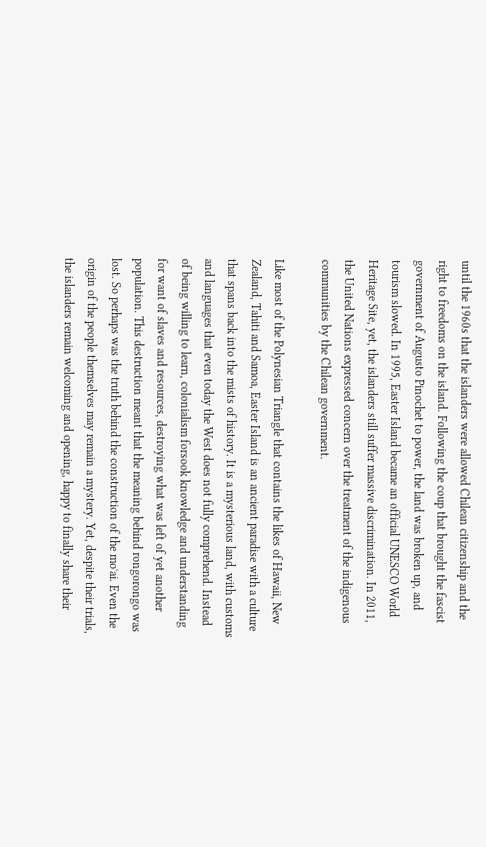until the 1960s that the islanders were allowed Chilean citizenship and the right to freedoms on the island. Following the coup that brought the fascist government of Augusto Pinochet to power, the land was broken up, and tourism slowed. In 1995, Easter Island became an official UNESCO World Heritage Site, yet, the islanders still suffer massive discrimination. In 2011, the United Nations expressed concern over the treatment of the indigenous communities by the Chilean government.

Like most of the Polynesian Triangle that contains the likes of Hawaii, New Zealand, Tahiti and Samoa, Easter Island is an ancient paradise with a culture that spans back into the mists of history. It is a mysterious land, with customs and languages that even today the West does not fully comprehend. Instead of being willing to learn, colonialism forsook knowledge and understanding for want of slaves and resources, destroying what was left of yet another population. This destruction meant that the meaning behind rongorongo was lost. So perhaps was the truth behind the construction of the moʻai. Even the origin of the people themselves may remain a mystery. Yet, despite their trials, the islanders remain welcoming and opening, happy to finally share their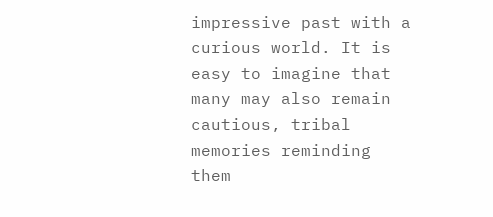impressive past with a curious world. It is easy to imagine that many may also remain cautious, tribal memories reminding them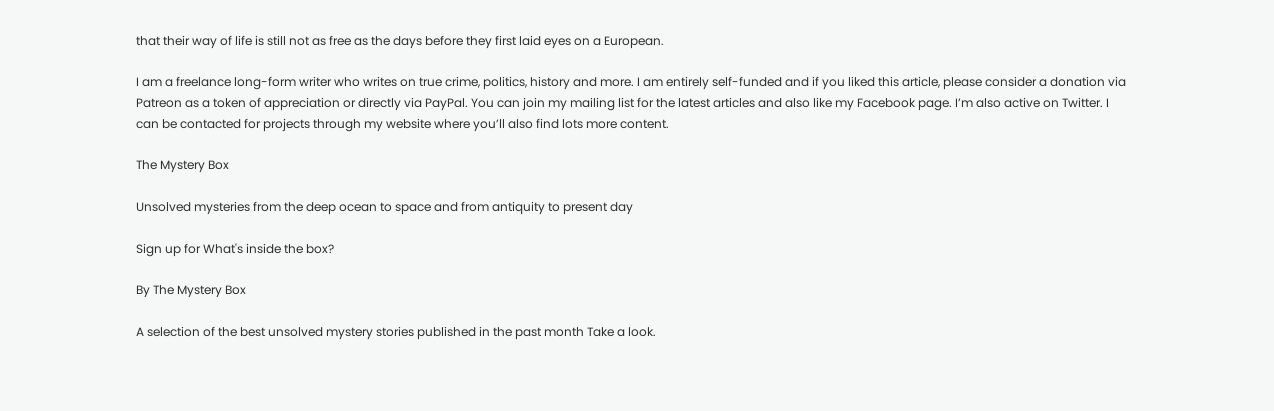that their way of life is still not as free as the days before they first laid eyes on a European.

I am a freelance long-form writer who writes on true crime, politics, history and more. I am entirely self-funded and if you liked this article, please consider a donation via Patreon as a token of appreciation or directly via PayPal. You can join my mailing list for the latest articles and also like my Facebook page. I’m also active on Twitter. I can be contacted for projects through my website where you’ll also find lots more content.

The Mystery Box

Unsolved mysteries from the deep ocean to space and from antiquity to present day

Sign up for What's inside the box?

By The Mystery Box

A selection of the best unsolved mystery stories published in the past month Take a look.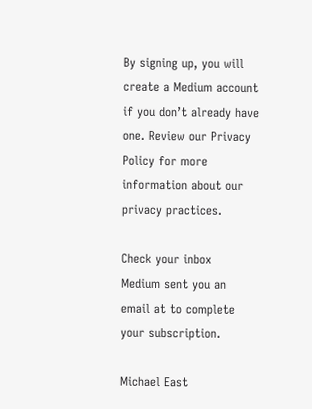By signing up, you will create a Medium account if you don’t already have one. Review our Privacy Policy for more information about our privacy practices.

Check your inbox
Medium sent you an email at to complete your subscription.

Michael East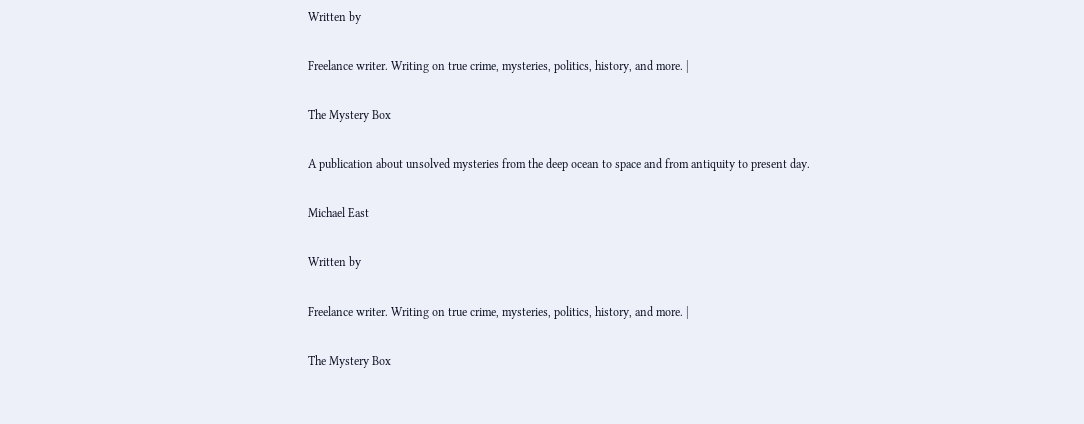Written by

Freelance writer. Writing on true crime, mysteries, politics, history, and more. |

The Mystery Box

A publication about unsolved mysteries from the deep ocean to space and from antiquity to present day.

Michael East

Written by

Freelance writer. Writing on true crime, mysteries, politics, history, and more. |

The Mystery Box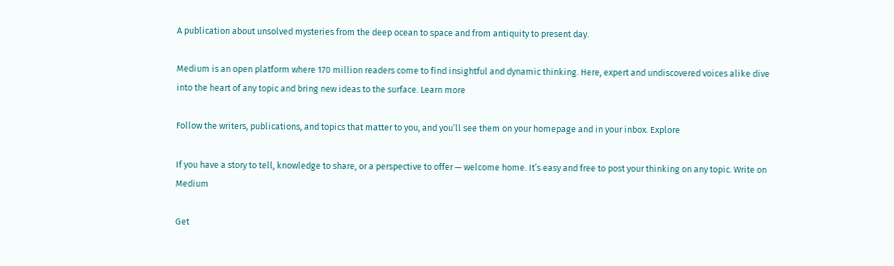A publication about unsolved mysteries from the deep ocean to space and from antiquity to present day.

Medium is an open platform where 170 million readers come to find insightful and dynamic thinking. Here, expert and undiscovered voices alike dive into the heart of any topic and bring new ideas to the surface. Learn more

Follow the writers, publications, and topics that matter to you, and you’ll see them on your homepage and in your inbox. Explore

If you have a story to tell, knowledge to share, or a perspective to offer — welcome home. It’s easy and free to post your thinking on any topic. Write on Medium

Get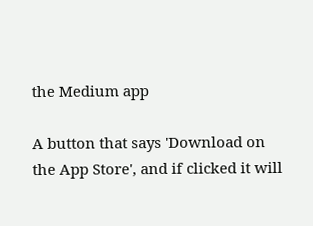the Medium app

A button that says 'Download on the App Store', and if clicked it will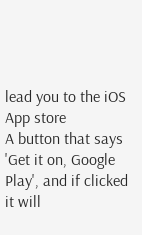lead you to the iOS App store
A button that says 'Get it on, Google Play', and if clicked it will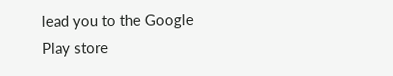lead you to the Google Play store